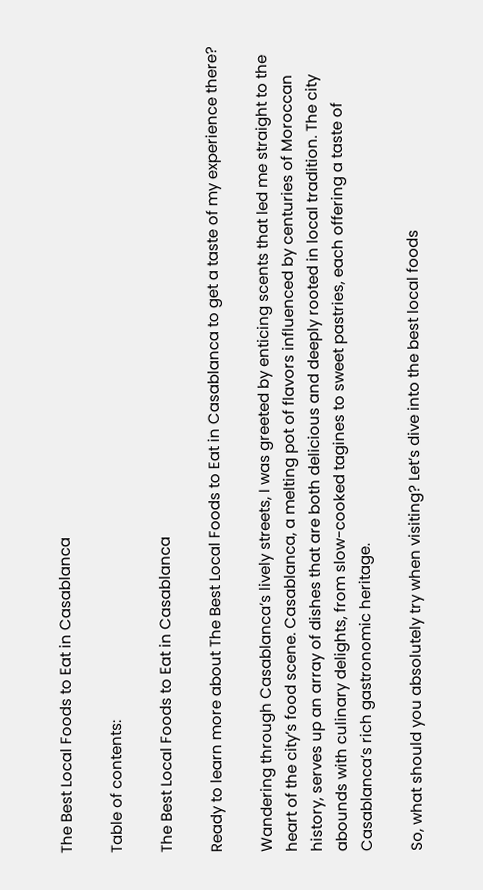The Best Local Foods to Eat in Casablanca

Table of contents:

The Best Local Foods to Eat in Casablanca

Ready to learn more about The Best Local Foods to Eat in Casablanca to get a taste of my experience there?

Wandering through Casablanca’s lively streets, I was greeted by enticing scents that led me straight to the heart of the city’s food scene. Casablanca, a melting pot of flavors influenced by centuries of Moroccan history, serves up an array of dishes that are both delicious and deeply rooted in local tradition. The city abounds with culinary delights, from slow-cooked tagines to sweet pastries, each offering a taste of Casablanca’s rich gastronomic heritage.

So, what should you absolutely try when visiting? Let’s dive into the best local foods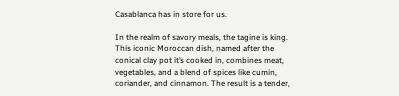Casablanca has in store for us.

In the realm of savory meals, the tagine is king. This iconic Moroccan dish, named after the conical clay pot it’s cooked in, combines meat, vegetables, and a blend of spices like cumin, coriander, and cinnamon. The result is a tender,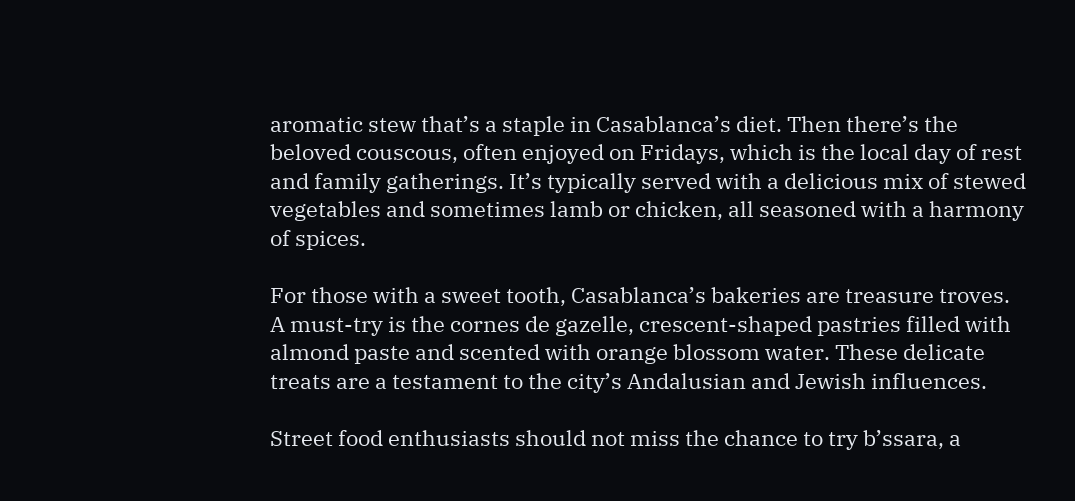aromatic stew that’s a staple in Casablanca’s diet. Then there’s the beloved couscous, often enjoyed on Fridays, which is the local day of rest and family gatherings. It’s typically served with a delicious mix of stewed vegetables and sometimes lamb or chicken, all seasoned with a harmony of spices.

For those with a sweet tooth, Casablanca’s bakeries are treasure troves. A must-try is the cornes de gazelle, crescent-shaped pastries filled with almond paste and scented with orange blossom water. These delicate treats are a testament to the city’s Andalusian and Jewish influences.

Street food enthusiasts should not miss the chance to try b’ssara, a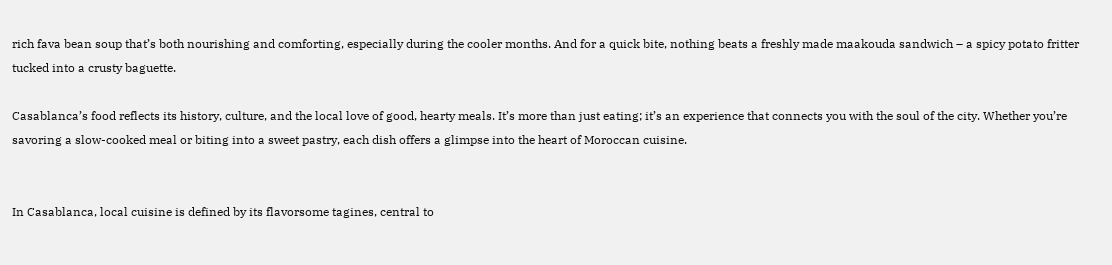rich fava bean soup that’s both nourishing and comforting, especially during the cooler months. And for a quick bite, nothing beats a freshly made maakouda sandwich – a spicy potato fritter tucked into a crusty baguette.

Casablanca’s food reflects its history, culture, and the local love of good, hearty meals. It’s more than just eating; it’s an experience that connects you with the soul of the city. Whether you’re savoring a slow-cooked meal or biting into a sweet pastry, each dish offers a glimpse into the heart of Moroccan cuisine.


In Casablanca, local cuisine is defined by its flavorsome tagines, central to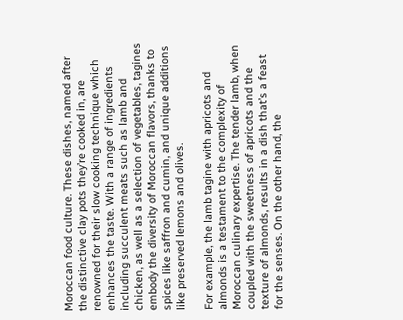Moroccan food culture. These dishes, named after the distinctive clay pots they’re cooked in, are renowned for their slow cooking technique which enhances the taste. With a range of ingredients including succulent meats such as lamb and chicken, as well as a selection of vegetables, tagines embody the diversity of Moroccan flavors, thanks to spices like saffron and cumin, and unique additions like preserved lemons and olives.

For example, the lamb tagine with apricots and almonds is a testament to the complexity of Moroccan culinary expertise. The tender lamb, when coupled with the sweetness of apricots and the texture of almonds, results in a dish that’s a feast for the senses. On the other hand, the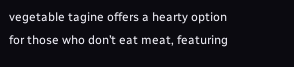vegetable tagine offers a hearty option for those who don’t eat meat, featuring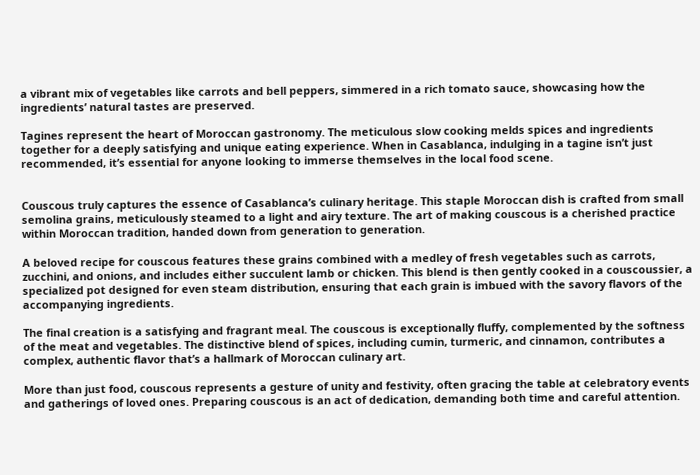a vibrant mix of vegetables like carrots and bell peppers, simmered in a rich tomato sauce, showcasing how the ingredients’ natural tastes are preserved.

Tagines represent the heart of Moroccan gastronomy. The meticulous slow cooking melds spices and ingredients together for a deeply satisfying and unique eating experience. When in Casablanca, indulging in a tagine isn’t just recommended, it’s essential for anyone looking to immerse themselves in the local food scene.


Couscous truly captures the essence of Casablanca’s culinary heritage. This staple Moroccan dish is crafted from small semolina grains, meticulously steamed to a light and airy texture. The art of making couscous is a cherished practice within Moroccan tradition, handed down from generation to generation.

A beloved recipe for couscous features these grains combined with a medley of fresh vegetables such as carrots, zucchini, and onions, and includes either succulent lamb or chicken. This blend is then gently cooked in a couscoussier, a specialized pot designed for even steam distribution, ensuring that each grain is imbued with the savory flavors of the accompanying ingredients.

The final creation is a satisfying and fragrant meal. The couscous is exceptionally fluffy, complemented by the softness of the meat and vegetables. The distinctive blend of spices, including cumin, turmeric, and cinnamon, contributes a complex, authentic flavor that’s a hallmark of Moroccan culinary art.

More than just food, couscous represents a gesture of unity and festivity, often gracing the table at celebratory events and gatherings of loved ones. Preparing couscous is an act of dedication, demanding both time and careful attention.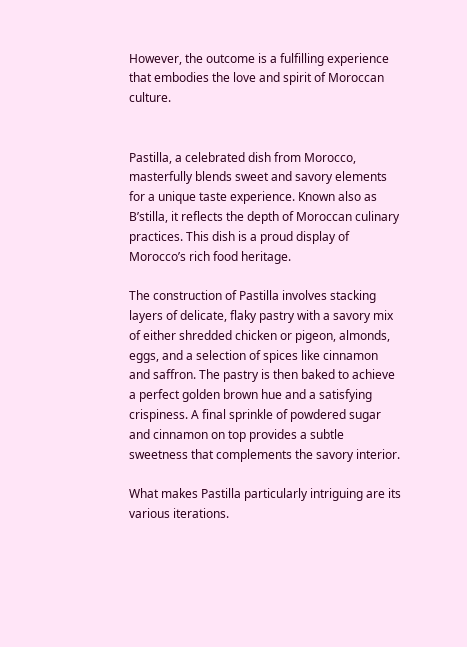However, the outcome is a fulfilling experience that embodies the love and spirit of Moroccan culture.


Pastilla, a celebrated dish from Morocco, masterfully blends sweet and savory elements for a unique taste experience. Known also as B’stilla, it reflects the depth of Moroccan culinary practices. This dish is a proud display of Morocco’s rich food heritage.

The construction of Pastilla involves stacking layers of delicate, flaky pastry with a savory mix of either shredded chicken or pigeon, almonds, eggs, and a selection of spices like cinnamon and saffron. The pastry is then baked to achieve a perfect golden brown hue and a satisfying crispiness. A final sprinkle of powdered sugar and cinnamon on top provides a subtle sweetness that complements the savory interior.

What makes Pastilla particularly intriguing are its various iterations.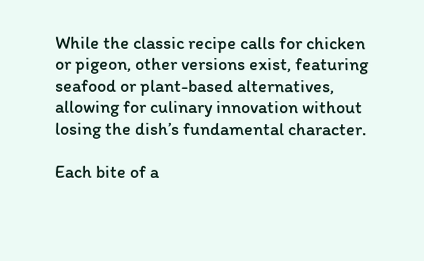While the classic recipe calls for chicken or pigeon, other versions exist, featuring seafood or plant-based alternatives, allowing for culinary innovation without losing the dish’s fundamental character.

Each bite of a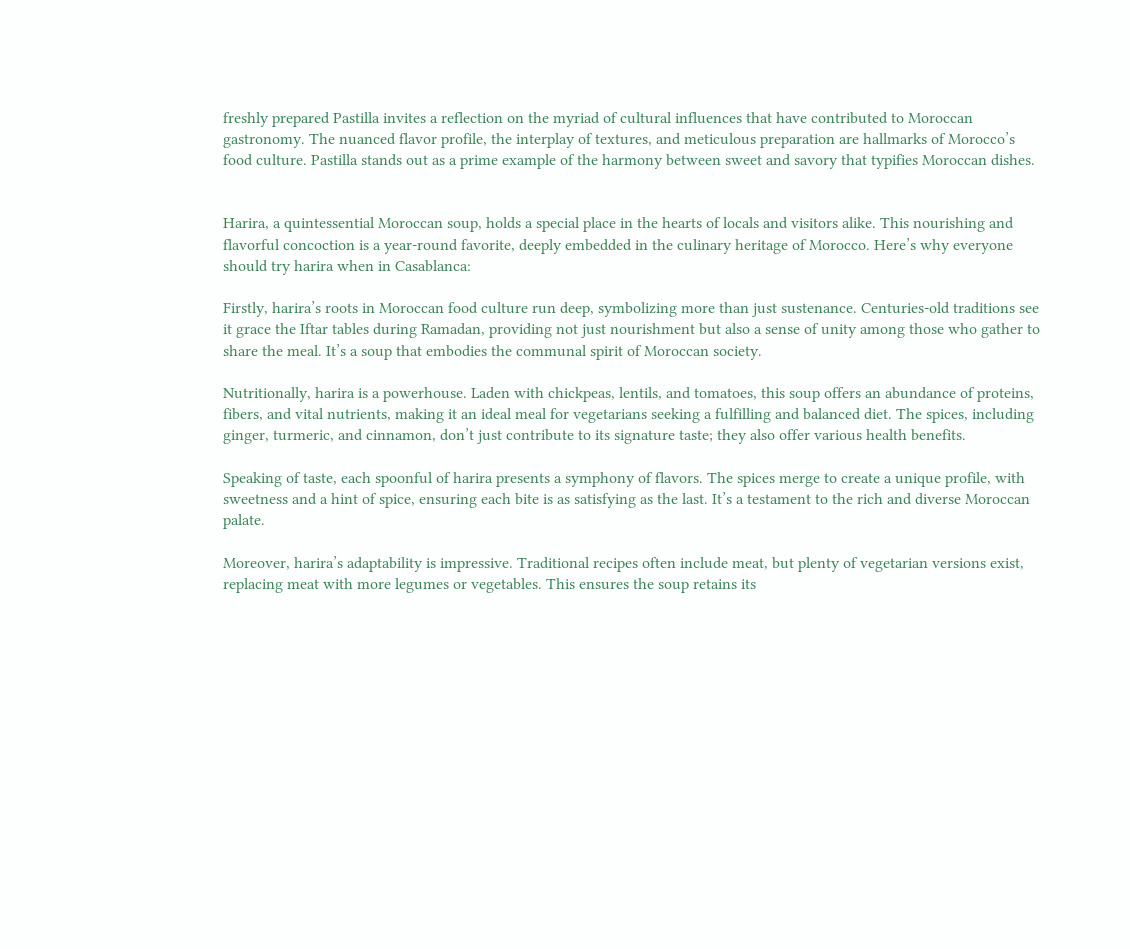freshly prepared Pastilla invites a reflection on the myriad of cultural influences that have contributed to Moroccan gastronomy. The nuanced flavor profile, the interplay of textures, and meticulous preparation are hallmarks of Morocco’s food culture. Pastilla stands out as a prime example of the harmony between sweet and savory that typifies Moroccan dishes.


Harira, a quintessential Moroccan soup, holds a special place in the hearts of locals and visitors alike. This nourishing and flavorful concoction is a year-round favorite, deeply embedded in the culinary heritage of Morocco. Here’s why everyone should try harira when in Casablanca:

Firstly, harira’s roots in Moroccan food culture run deep, symbolizing more than just sustenance. Centuries-old traditions see it grace the Iftar tables during Ramadan, providing not just nourishment but also a sense of unity among those who gather to share the meal. It’s a soup that embodies the communal spirit of Moroccan society.

Nutritionally, harira is a powerhouse. Laden with chickpeas, lentils, and tomatoes, this soup offers an abundance of proteins, fibers, and vital nutrients, making it an ideal meal for vegetarians seeking a fulfilling and balanced diet. The spices, including ginger, turmeric, and cinnamon, don’t just contribute to its signature taste; they also offer various health benefits.

Speaking of taste, each spoonful of harira presents a symphony of flavors. The spices merge to create a unique profile, with sweetness and a hint of spice, ensuring each bite is as satisfying as the last. It’s a testament to the rich and diverse Moroccan palate.

Moreover, harira’s adaptability is impressive. Traditional recipes often include meat, but plenty of vegetarian versions exist, replacing meat with more legumes or vegetables. This ensures the soup retains its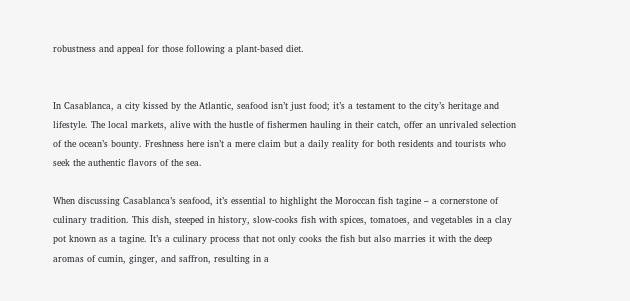robustness and appeal for those following a plant-based diet.


In Casablanca, a city kissed by the Atlantic, seafood isn’t just food; it’s a testament to the city’s heritage and lifestyle. The local markets, alive with the hustle of fishermen hauling in their catch, offer an unrivaled selection of the ocean’s bounty. Freshness here isn’t a mere claim but a daily reality for both residents and tourists who seek the authentic flavors of the sea.

When discussing Casablanca’s seafood, it’s essential to highlight the Moroccan fish tagine – a cornerstone of culinary tradition. This dish, steeped in history, slow-cooks fish with spices, tomatoes, and vegetables in a clay pot known as a tagine. It’s a culinary process that not only cooks the fish but also marries it with the deep aromas of cumin, ginger, and saffron, resulting in a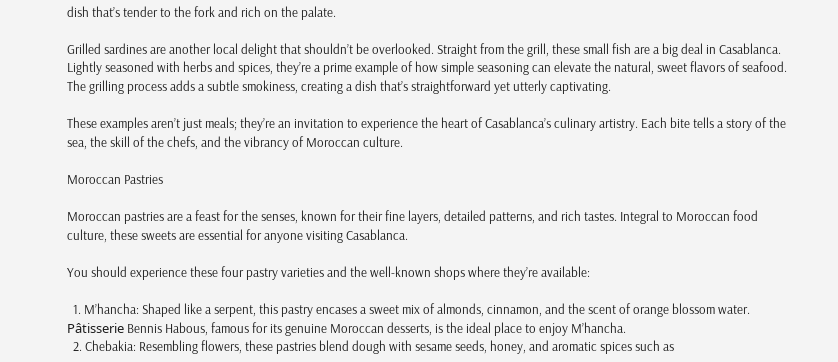dish that’s tender to the fork and rich on the palate.

Grilled sardines are another local delight that shouldn’t be overlooked. Straight from the grill, these small fish are a big deal in Casablanca. Lightly seasoned with herbs and spices, they’re a prime example of how simple seasoning can elevate the natural, sweet flavors of seafood. The grilling process adds a subtle smokiness, creating a dish that’s straightforward yet utterly captivating.

These examples aren’t just meals; they’re an invitation to experience the heart of Casablanca’s culinary artistry. Each bite tells a story of the sea, the skill of the chefs, and the vibrancy of Moroccan culture.

Moroccan Pastries

Moroccan pastries are a feast for the senses, known for their fine layers, detailed patterns, and rich tastes. Integral to Moroccan food culture, these sweets are essential for anyone visiting Casablanca.

You should experience these four pastry varieties and the well-known shops where they’re available:

  1. M’hancha: Shaped like a serpent, this pastry encases a sweet mix of almonds, cinnamon, and the scent of orange blossom water. Pâtisserie Bennis Habous, famous for its genuine Moroccan desserts, is the ideal place to enjoy M’hancha.
  2. Chebakia: Resembling flowers, these pastries blend dough with sesame seeds, honey, and aromatic spices such as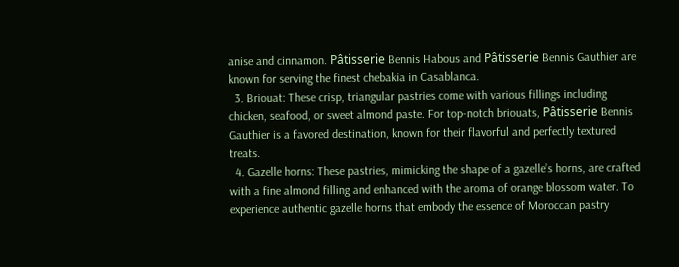anise and cinnamon. Pâtisserie Bennis Habous and Pâtisserie Bennis Gauthier are known for serving the finest chebakia in Casablanca.
  3. Briouat: These crisp, triangular pastries come with various fillings including chicken, seafood, or sweet almond paste. For top-notch briouats, Pâtisserie Bennis Gauthier is a favored destination, known for their flavorful and perfectly textured treats.
  4. Gazelle horns: These pastries, mimicking the shape of a gazelle’s horns, are crafted with a fine almond filling and enhanced with the aroma of orange blossom water. To experience authentic gazelle horns that embody the essence of Moroccan pastry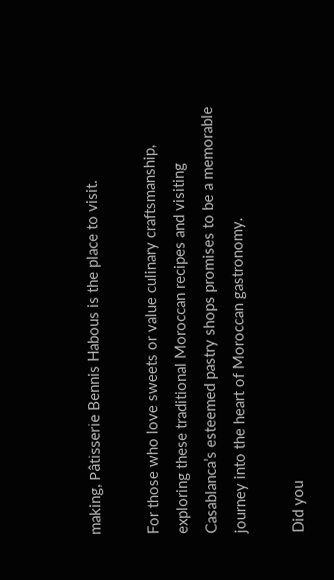making, Pâtisserie Bennis Habous is the place to visit.

For those who love sweets or value culinary craftsmanship, exploring these traditional Moroccan recipes and visiting Casablanca’s esteemed pastry shops promises to be a memorable journey into the heart of Moroccan gastronomy.

Did you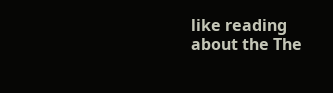like reading about the The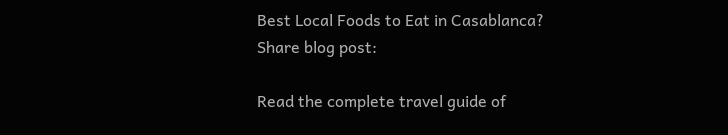Best Local Foods to Eat in Casablanca?
Share blog post:

Read the complete travel guide of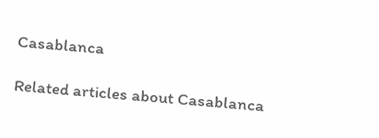Casablanca

Related articles about Casablanca